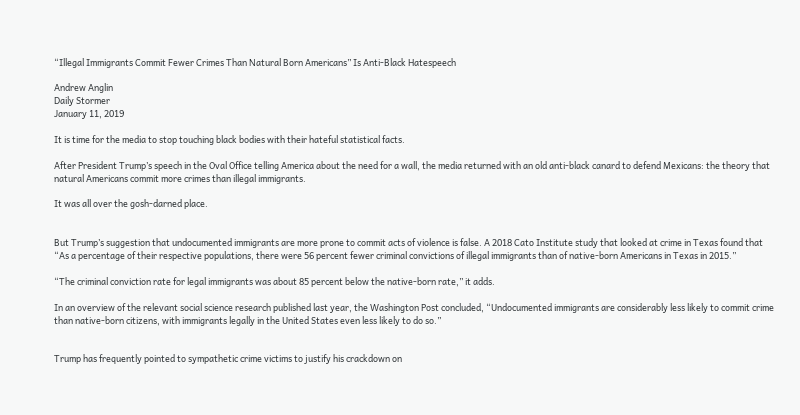“Illegal Immigrants Commit Fewer Crimes Than Natural Born Americans” Is Anti-Black Hatespeech

Andrew Anglin
Daily Stormer
January 11, 2019

It is time for the media to stop touching black bodies with their hateful statistical facts.

After President Trump’s speech in the Oval Office telling America about the need for a wall, the media returned with an old anti-black canard to defend Mexicans: the theory that natural Americans commit more crimes than illegal immigrants.

It was all over the gosh-darned place.


But Trump’s suggestion that undocumented immigrants are more prone to commit acts of violence is false. A 2018 Cato Institute study that looked at crime in Texas found that “As a percentage of their respective populations, there were 56 percent fewer criminal convictions of illegal immigrants than of native-born Americans in Texas in 2015.”

“The criminal conviction rate for legal immigrants was about 85 percent below the native-born rate,” it adds.

In an overview of the relevant social science research published last year, the Washington Post concluded, “Undocumented immigrants are considerably less likely to commit crime than native-born citizens, with immigrants legally in the United States even less likely to do so.”


Trump has frequently pointed to sympathetic crime victims to justify his crackdown on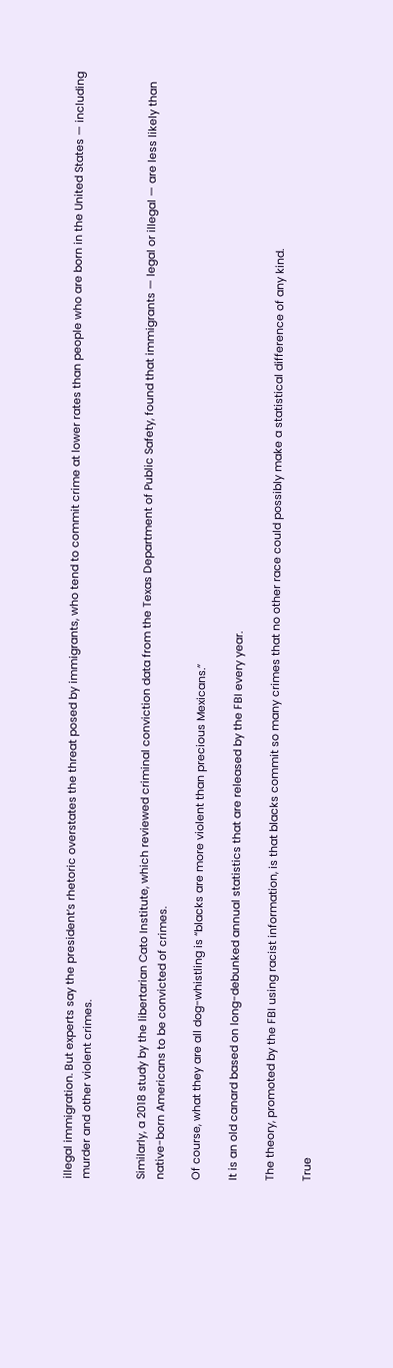illegal immigration. But experts say the president’s rhetoric overstates the threat posed by immigrants, who tend to commit crime at lower rates than people who are born in the United States — including murder and other violent crimes.


Similarly, a 2018 study by the libertarian Cato Institute, which reviewed criminal conviction data from the Texas Department of Public Safety, found that immigrants — legal or illegal — are less likely than native-born Americans to be convicted of crimes.

Of course, what they are all dog-whistling is “blacks are more violent than precious Mexicans.”

It is an old canard based on long-debunked annual statistics that are released by the FBI every year.

The theory, promoted by the FBI using racist information, is that blacks commit so many crimes that no other race could possibly make a statistical difference of any kind.

True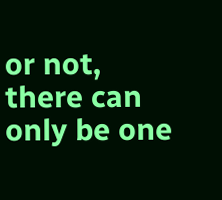or not, there can only be one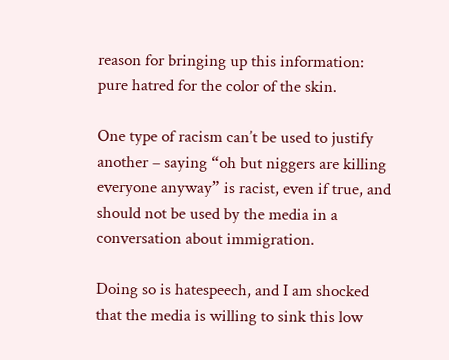reason for bringing up this information: pure hatred for the color of the skin.

One type of racism can’t be used to justify another – saying “oh but niggers are killing everyone anyway” is racist, even if true, and should not be used by the media in a conversation about immigration.

Doing so is hatespeech, and I am shocked that the media is willing to sink this low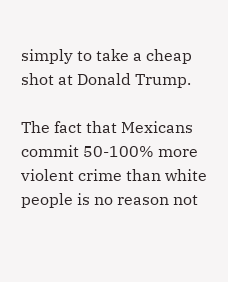simply to take a cheap shot at Donald Trump.

The fact that Mexicans commit 50-100% more violent crime than white people is no reason not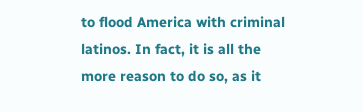to flood America with criminal latinos. In fact, it is all the more reason to do so, as it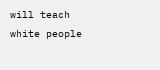will teach white people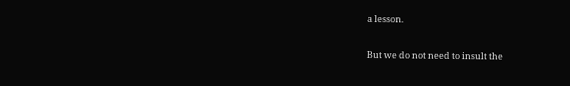a lesson.

But we do not need to insult the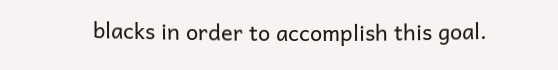blacks in order to accomplish this goal.